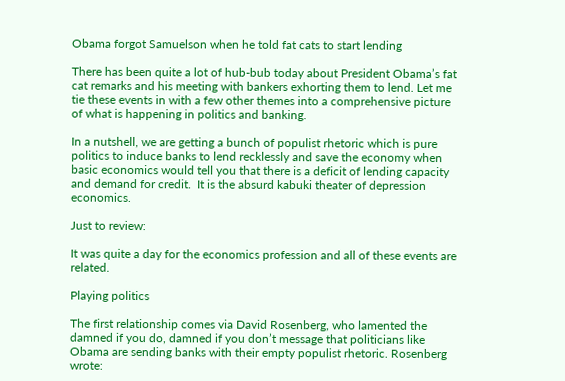Obama forgot Samuelson when he told fat cats to start lending

There has been quite a lot of hub-bub today about President Obama’s fat cat remarks and his meeting with bankers exhorting them to lend. Let me tie these events in with a few other themes into a comprehensive picture of what is happening in politics and banking.

In a nutshell, we are getting a bunch of populist rhetoric which is pure politics to induce banks to lend recklessly and save the economy when basic economics would tell you that there is a deficit of lending capacity and demand for credit.  It is the absurd kabuki theater of depression economics.

Just to review:

It was quite a day for the economics profession and all of these events are related.

Playing politics

The first relationship comes via David Rosenberg, who lamented the damned if you do, damned if you don’t message that politicians like Obama are sending banks with their empty populist rhetoric. Rosenberg wrote: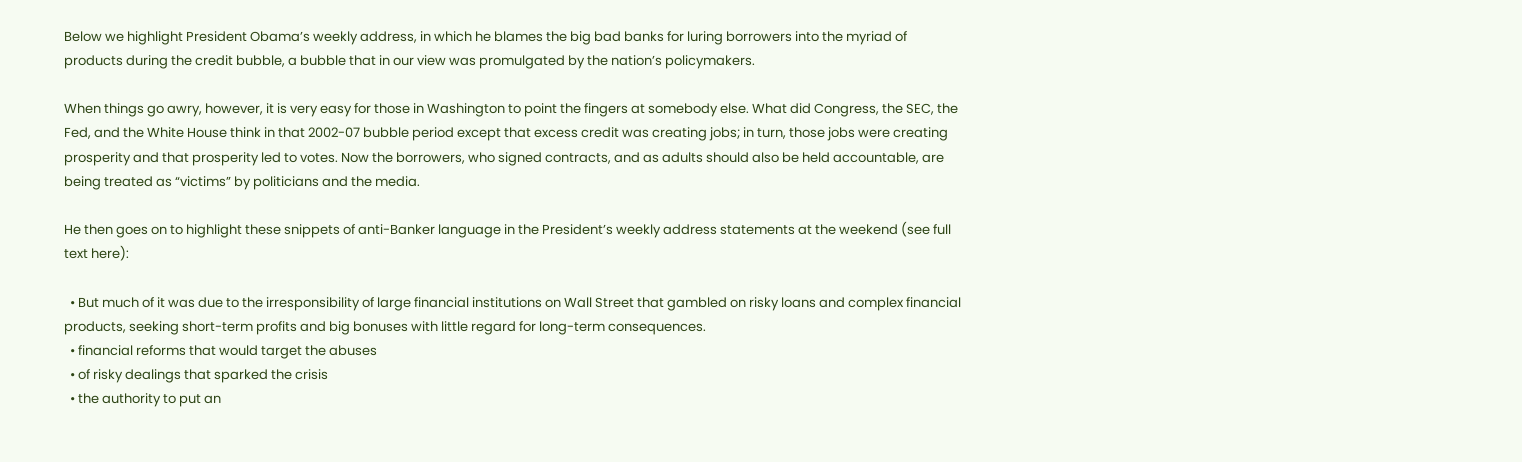Below we highlight President Obama’s weekly address, in which he blames the big bad banks for luring borrowers into the myriad of products during the credit bubble, a bubble that in our view was promulgated by the nation’s policymakers.

When things go awry, however, it is very easy for those in Washington to point the fingers at somebody else. What did Congress, the SEC, the Fed, and the White House think in that 2002-07 bubble period except that excess credit was creating jobs; in turn, those jobs were creating prosperity and that prosperity led to votes. Now the borrowers, who signed contracts, and as adults should also be held accountable, are being treated as “victims” by politicians and the media.

He then goes on to highlight these snippets of anti-Banker language in the President’s weekly address statements at the weekend (see full text here):

  • But much of it was due to the irresponsibility of large financial institutions on Wall Street that gambled on risky loans and complex financial products, seeking short-term profits and big bonuses with little regard for long-term consequences.
  • financial reforms that would target the abuses
  • of risky dealings that sparked the crisis
  • the authority to put an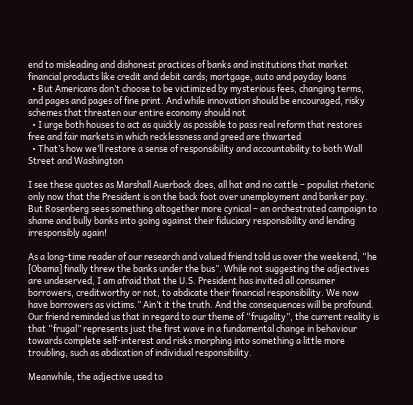end to misleading and dishonest practices of banks and institutions that market financial products like credit and debit cards; mortgage, auto and payday loans
  • But Americans don’t choose to be victimized by mysterious fees, changing terms, and pages and pages of fine print. And while innovation should be encouraged, risky schemes that threaten our entire economy should not
  • I urge both houses to act as quickly as possible to pass real reform that restores free and fair markets in which recklessness and greed are thwarted
  • That’s how we’ll restore a sense of responsibility and accountability to both Wall Street and Washington

I see these quotes as Marshall Auerback does, all hat and no cattle – populist rhetoric only now that the President is on the back foot over unemployment and banker pay.  But Rosenberg sees something altogether more cynical – an orchestrated campaign to shame and bully banks into going against their fiduciary responsibility and lending irresponsibly again!

As a long-time reader of our research and valued friend told us over the weekend, “he [Obama] finally threw the banks under the bus”. While not suggesting the adjectives are undeserved, I am afraid that the U.S. President has invited all consumer borrowers, creditworthy or not, to abdicate their financial responsibility. We now have borrowers as victims.” Ain’t it the truth. And the consequences will be profound. Our friend reminded us that in regard to our theme of “frugality”, the current reality is that “frugal” represents just the first wave in a fundamental change in behaviour towards complete self-interest and risks morphing into something a little more troubling, such as abdication of individual responsibility.

Meanwhile, the adjective used to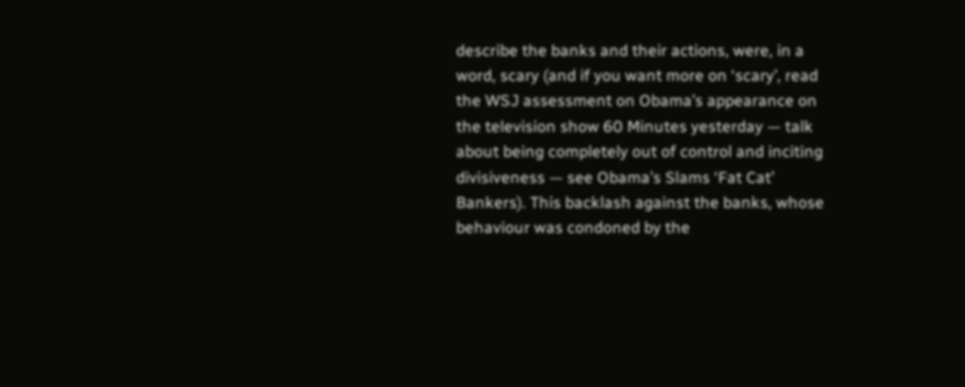describe the banks and their actions, were, in a word, scary (and if you want more on ‘scary’, read the WSJ assessment on Obama’s appearance on the television show 60 Minutes yesterday — talk about being completely out of control and inciting divisiveness — see Obama’s Slams ‘Fat Cat’ Bankers). This backlash against the banks, whose behaviour was condoned by the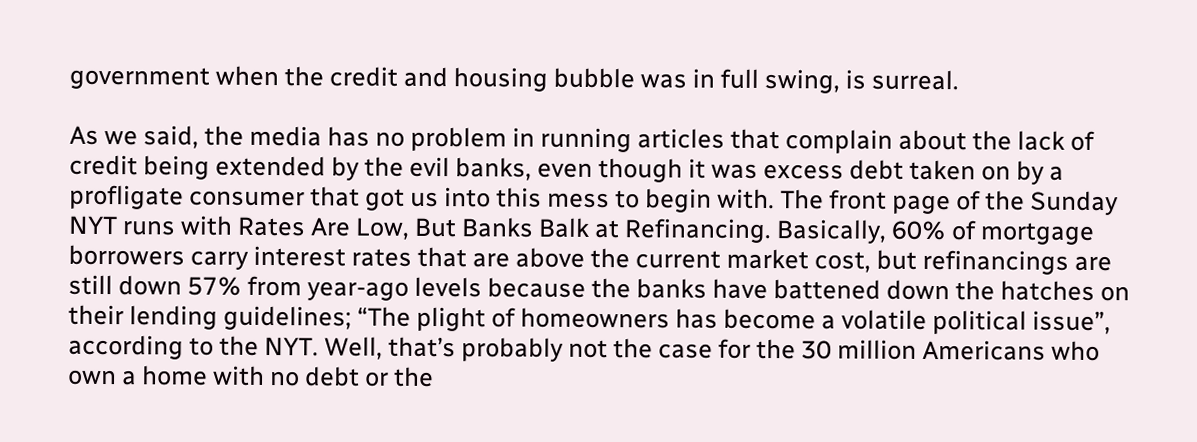government when the credit and housing bubble was in full swing, is surreal.

As we said, the media has no problem in running articles that complain about the lack of credit being extended by the evil banks, even though it was excess debt taken on by a profligate consumer that got us into this mess to begin with. The front page of the Sunday NYT runs with Rates Are Low, But Banks Balk at Refinancing. Basically, 60% of mortgage borrowers carry interest rates that are above the current market cost, but refinancings are still down 57% from year-ago levels because the banks have battened down the hatches on their lending guidelines; “The plight of homeowners has become a volatile political issue”, according to the NYT. Well, that’s probably not the case for the 30 million Americans who own a home with no debt or the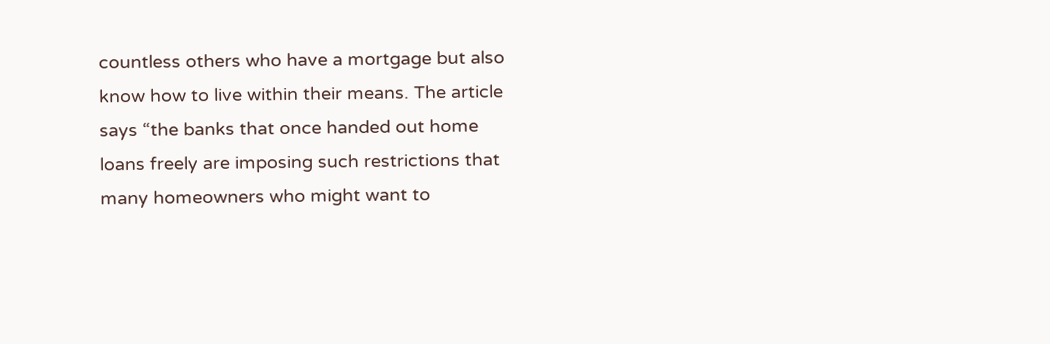countless others who have a mortgage but also know how to live within their means. The article says “the banks that once handed out home loans freely are imposing such restrictions that many homeowners who might want to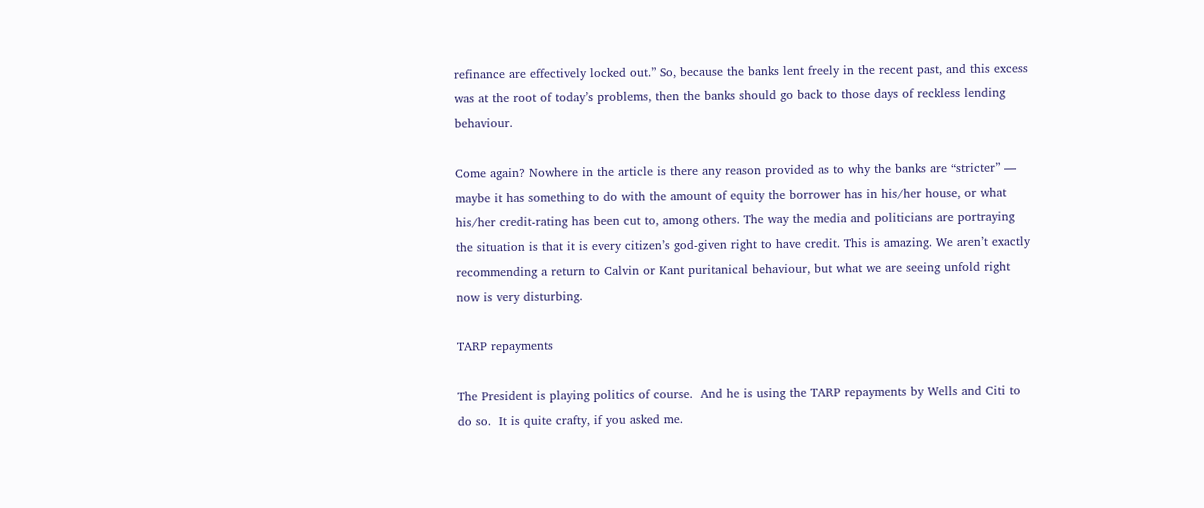refinance are effectively locked out.” So, because the banks lent freely in the recent past, and this excess was at the root of today’s problems, then the banks should go back to those days of reckless lending behaviour.

Come again? Nowhere in the article is there any reason provided as to why the banks are “stricter” — maybe it has something to do with the amount of equity the borrower has in his/her house, or what his/her credit-rating has been cut to, among others. The way the media and politicians are portraying the situation is that it is every citizen’s god-given right to have credit. This is amazing. We aren’t exactly recommending a return to Calvin or Kant puritanical behaviour, but what we are seeing unfold right now is very disturbing.

TARP repayments

The President is playing politics of course.  And he is using the TARP repayments by Wells and Citi to do so.  It is quite crafty, if you asked me.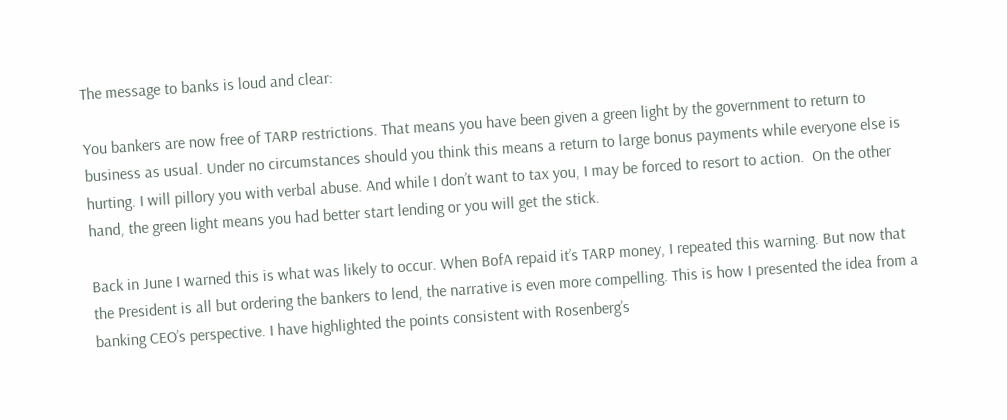The message to banks is loud and clear:

You bankers are now free of TARP restrictions. That means you have been given a green light by the government to return to business as usual. Under no circumstances should you think this means a return to large bonus payments while everyone else is hurting. I will pillory you with verbal abuse. And while I don’t want to tax you, I may be forced to resort to action.  On the other hand, the green light means you had better start lending or you will get the stick.

Back in June I warned this is what was likely to occur. When BofA repaid it’s TARP money, I repeated this warning. But now that the President is all but ordering the bankers to lend, the narrative is even more compelling. This is how I presented the idea from a banking CEO’s perspective. I have highlighted the points consistent with Rosenberg’s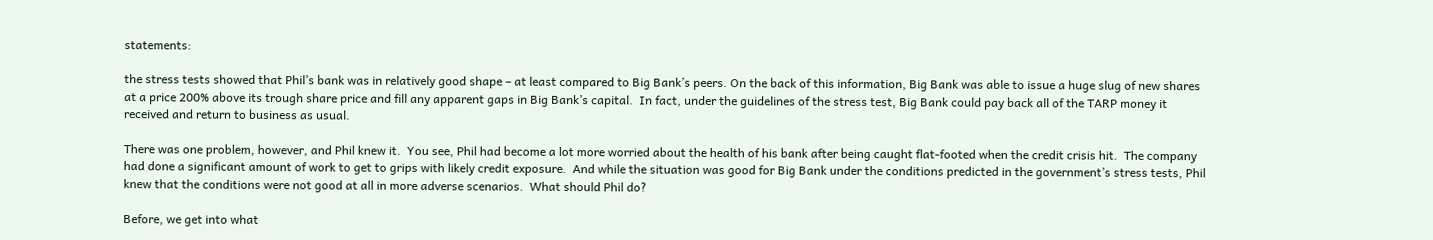statements:

the stress tests showed that Phil’s bank was in relatively good shape – at least compared to Big Bank’s peers. On the back of this information, Big Bank was able to issue a huge slug of new shares at a price 200% above its trough share price and fill any apparent gaps in Big Bank’s capital.  In fact, under the guidelines of the stress test, Big Bank could pay back all of the TARP money it received and return to business as usual.

There was one problem, however, and Phil knew it.  You see, Phil had become a lot more worried about the health of his bank after being caught flat-footed when the credit crisis hit.  The company had done a significant amount of work to get to grips with likely credit exposure.  And while the situation was good for Big Bank under the conditions predicted in the government’s stress tests, Phil knew that the conditions were not good at all in more adverse scenarios.  What should Phil do?

Before, we get into what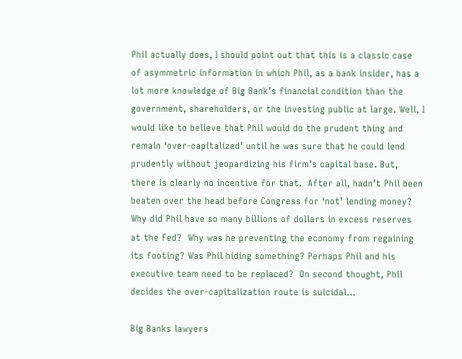Phil actually does, I should point out that this is a classic case of asymmetric information in which Phil, as a bank insider, has a lot more knowledge of Big Bank’s financial condition than the government, shareholders, or the investing public at large. Well, I would like to believe that Phil would do the prudent thing and remain ‘over-capitalized’ until he was sure that he could lend prudently without jeopardizing his firm’s capital base. But, there is clearly no incentive for that.  After all, hadn’t Phil been beaten over the head before Congress for ‘not’ lending money?  Why did Phil have so many billions of dollars in excess reserves at the Fed?  Why was he preventing the economy from regaining its footing? Was Phil hiding something? Perhaps Phil and his executive team need to be replaced?  On second thought, Phil decides the over-capitalization route is suicidal…

Big Banks lawyers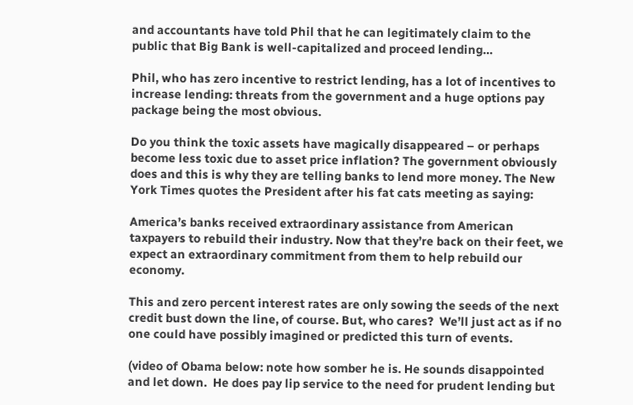and accountants have told Phil that he can legitimately claim to the public that Big Bank is well-capitalized and proceed lending…

Phil, who has zero incentive to restrict lending, has a lot of incentives to increase lending: threats from the government and a huge options pay package being the most obvious.

Do you think the toxic assets have magically disappeared – or perhaps become less toxic due to asset price inflation? The government obviously does and this is why they are telling banks to lend more money. The New York Times quotes the President after his fat cats meeting as saying:

America’s banks received extraordinary assistance from American taxpayers to rebuild their industry. Now that they’re back on their feet, we expect an extraordinary commitment from them to help rebuild our economy.

This and zero percent interest rates are only sowing the seeds of the next credit bust down the line, of course. But, who cares?  We’ll just act as if no one could have possibly imagined or predicted this turn of events.

(video of Obama below: note how somber he is. He sounds disappointed and let down.  He does pay lip service to the need for prudent lending but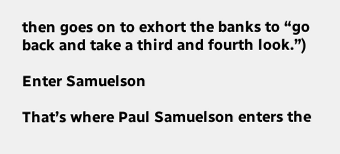then goes on to exhort the banks to “go back and take a third and fourth look.”)

Enter Samuelson

That’s where Paul Samuelson enters the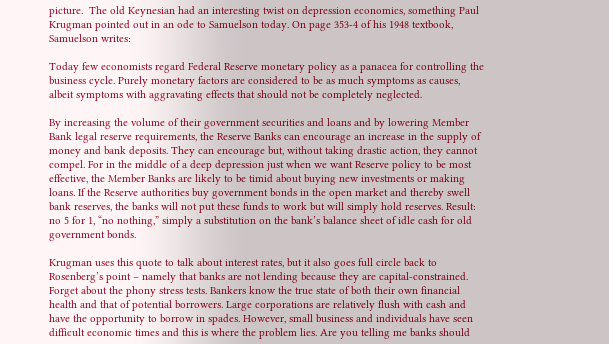picture.  The old Keynesian had an interesting twist on depression economics, something Paul Krugman pointed out in an ode to Samuelson today. On page 353-4 of his 1948 textbook, Samuelson writes:

Today few economists regard Federal Reserve monetary policy as a panacea for controlling the business cycle. Purely monetary factors are considered to be as much symptoms as causes, albeit symptoms with aggravating effects that should not be completely neglected.

By increasing the volume of their government securities and loans and by lowering Member Bank legal reserve requirements, the Reserve Banks can encourage an increase in the supply of money and bank deposits. They can encourage but, without taking drastic action, they cannot compel. For in the middle of a deep depression just when we want Reserve policy to be most effective, the Member Banks are likely to be timid about buying new investments or making loans. If the Reserve authorities buy government bonds in the open market and thereby swell bank reserves, the banks will not put these funds to work but will simply hold reserves. Result: no 5 for 1, “no nothing,” simply a substitution on the bank’s balance sheet of idle cash for old government bonds.

Krugman uses this quote to talk about interest rates, but it also goes full circle back to Rosenberg’s point – namely that banks are not lending because they are capital-constrained. Forget about the phony stress tests. Bankers know the true state of both their own financial health and that of potential borrowers. Large corporations are relatively flush with cash and have the opportunity to borrow in spades. However, small business and individuals have seen difficult economic times and this is where the problem lies. Are you telling me banks should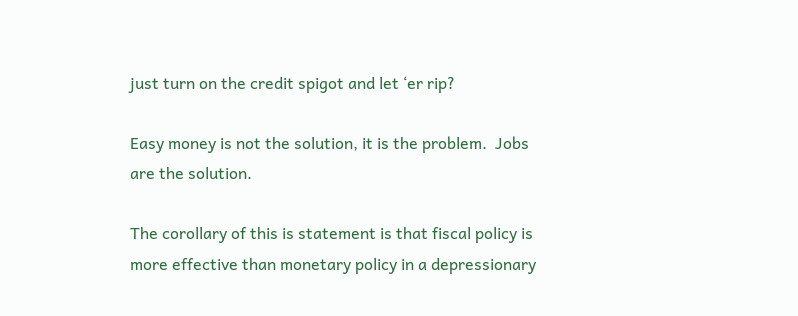just turn on the credit spigot and let ‘er rip?

Easy money is not the solution, it is the problem.  Jobs are the solution.

The corollary of this is statement is that fiscal policy is more effective than monetary policy in a depressionary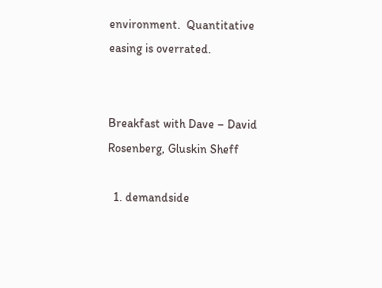environment.  Quantitative easing is overrated.


Breakfast with Dave – David Rosenberg, Gluskin Sheff

  1. demandside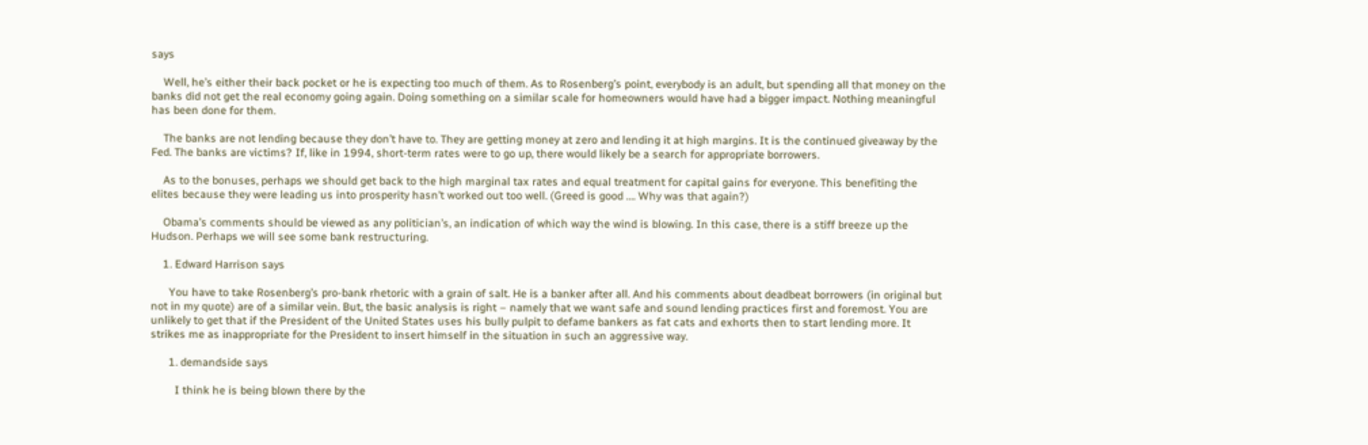says

    Well, he’s either their back pocket or he is expecting too much of them. As to Rosenberg’s point, everybody is an adult, but spending all that money on the banks did not get the real economy going again. Doing something on a similar scale for homeowners would have had a bigger impact. Nothing meaningful has been done for them.

    The banks are not lending because they don’t have to. They are getting money at zero and lending it at high margins. It is the continued giveaway by the Fed. The banks are victims? If, like in 1994, short-term rates were to go up, there would likely be a search for appropriate borrowers.

    As to the bonuses, perhaps we should get back to the high marginal tax rates and equal treatment for capital gains for everyone. This benefiting the elites because they were leading us into prosperity hasn’t worked out too well. (Greed is good …. Why was that again?)

    Obama’s comments should be viewed as any politician’s, an indication of which way the wind is blowing. In this case, there is a stiff breeze up the Hudson. Perhaps we will see some bank restructuring.

    1. Edward Harrison says

      You have to take Rosenberg’s pro-bank rhetoric with a grain of salt. He is a banker after all. And his comments about deadbeat borrowers (in original but not in my quote) are of a similar vein. But, the basic analysis is right – namely that we want safe and sound lending practices first and foremost. You are unlikely to get that if the President of the United States uses his bully pulpit to defame bankers as fat cats and exhorts then to start lending more. It strikes me as inappropriate for the President to insert himself in the situation in such an aggressive way.

      1. demandside says

        I think he is being blown there by the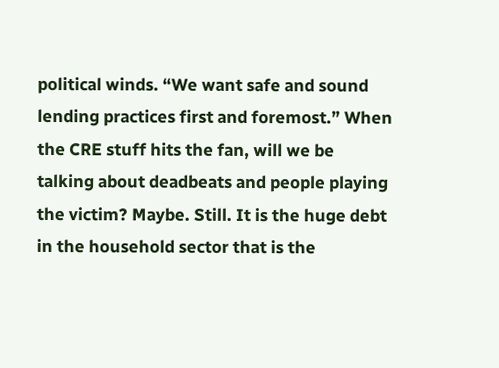political winds. “We want safe and sound lending practices first and foremost.” When the CRE stuff hits the fan, will we be talking about deadbeats and people playing the victim? Maybe. Still. It is the huge debt in the household sector that is the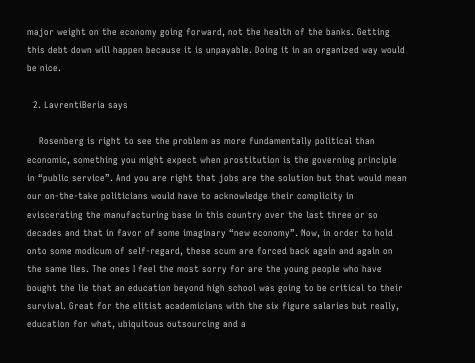major weight on the economy going forward, not the health of the banks. Getting this debt down will happen because it is unpayable. Doing it in an organized way would be nice.

  2. LavrentiBeria says

    Rosenberg is right to see the problem as more fundamentally political than economic, something you might expect when prostitution is the governing principle in “public service”. And you are right that jobs are the solution but that would mean our on-the-take politicians would have to acknowledge their complicity in eviscerating the manufacturing base in this country over the last three or so decades and that in favor of some imaginary “new economy”. Now, in order to hold onto some modicum of self-regard, these scum are forced back again and again on the same lies. The ones I feel the most sorry for are the young people who have bought the lie that an education beyond high school was going to be critical to their survival. Great for the elitist academicians with the six figure salaries but really, education for what, ubiquitous outsourcing and a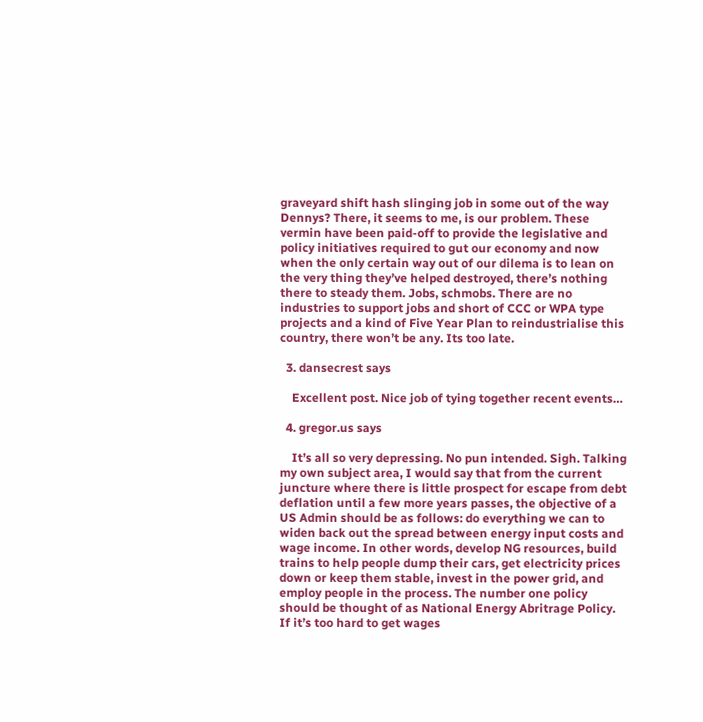graveyard shift hash slinging job in some out of the way Dennys? There, it seems to me, is our problem. These vermin have been paid-off to provide the legislative and policy initiatives required to gut our economy and now when the only certain way out of our dilema is to lean on the very thing they’ve helped destroyed, there’s nothing there to steady them. Jobs, schmobs. There are no industries to support jobs and short of CCC or WPA type projects and a kind of Five Year Plan to reindustrialise this country, there won’t be any. Its too late.

  3. dansecrest says

    Excellent post. Nice job of tying together recent events…

  4. gregor.us says

    It’s all so very depressing. No pun intended. Sigh. Talking my own subject area, I would say that from the current juncture where there is little prospect for escape from debt deflation until a few more years passes, the objective of a US Admin should be as follows: do everything we can to widen back out the spread between energy input costs and wage income. In other words, develop NG resources, build trains to help people dump their cars, get electricity prices down or keep them stable, invest in the power grid, and employ people in the process. The number one policy should be thought of as National Energy Abritrage Policy. If it’s too hard to get wages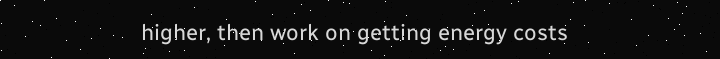higher, then work on getting energy costs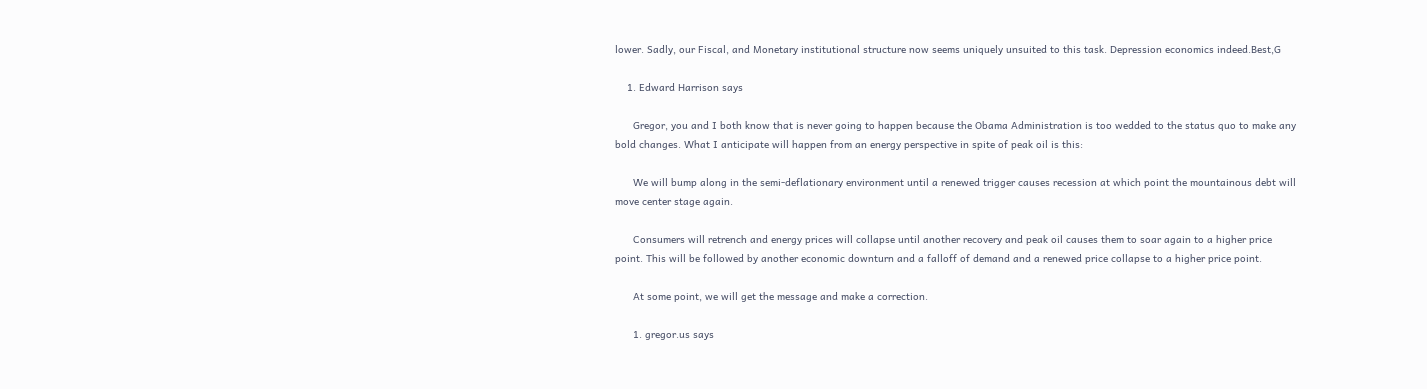lower. Sadly, our Fiscal, and Monetary institutional structure now seems uniquely unsuited to this task. Depression economics indeed.Best,G

    1. Edward Harrison says

      Gregor, you and I both know that is never going to happen because the Obama Administration is too wedded to the status quo to make any bold changes. What I anticipate will happen from an energy perspective in spite of peak oil is this:

      We will bump along in the semi-deflationary environment until a renewed trigger causes recession at which point the mountainous debt will move center stage again.

      Consumers will retrench and energy prices will collapse until another recovery and peak oil causes them to soar again to a higher price point. This will be followed by another economic downturn and a falloff of demand and a renewed price collapse to a higher price point.

      At some point, we will get the message and make a correction.

      1. gregor.us says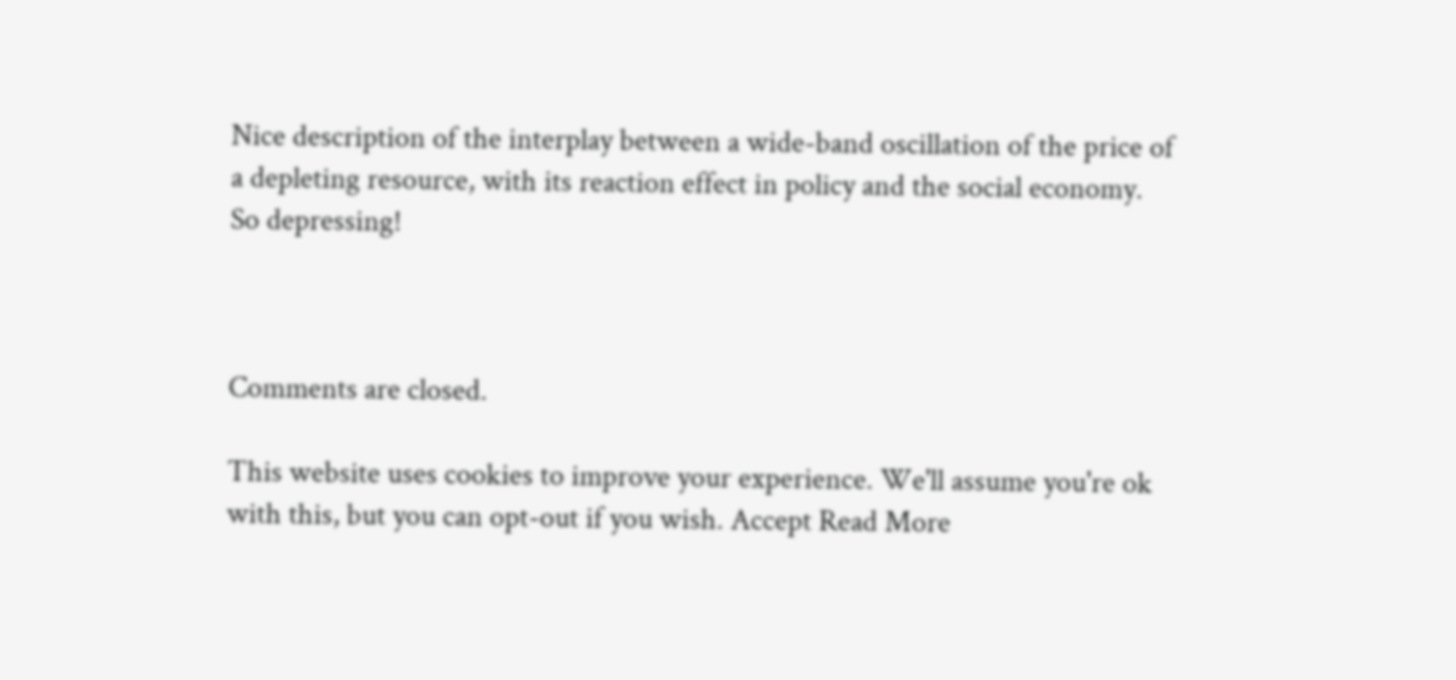Nice description of the interplay between a wide-band oscillation of the price of a depleting resource, with its reaction effect in policy and the social economy. So depressing!



Comments are closed.

This website uses cookies to improve your experience. We'll assume you're ok with this, but you can opt-out if you wish. Accept Read More